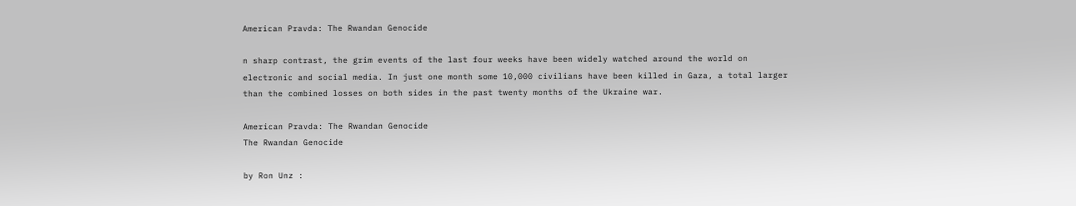American Pravda: The Rwandan Genocide

n sharp contrast, the grim events of the last four weeks have been widely watched around the world on electronic and social media. In just one month some 10,000 civilians have been killed in Gaza, a total larger than the combined losses on both sides in the past twenty months of the Ukraine war.

American Pravda: The Rwandan Genocide
The Rwandan Genocide

by Ron Unz :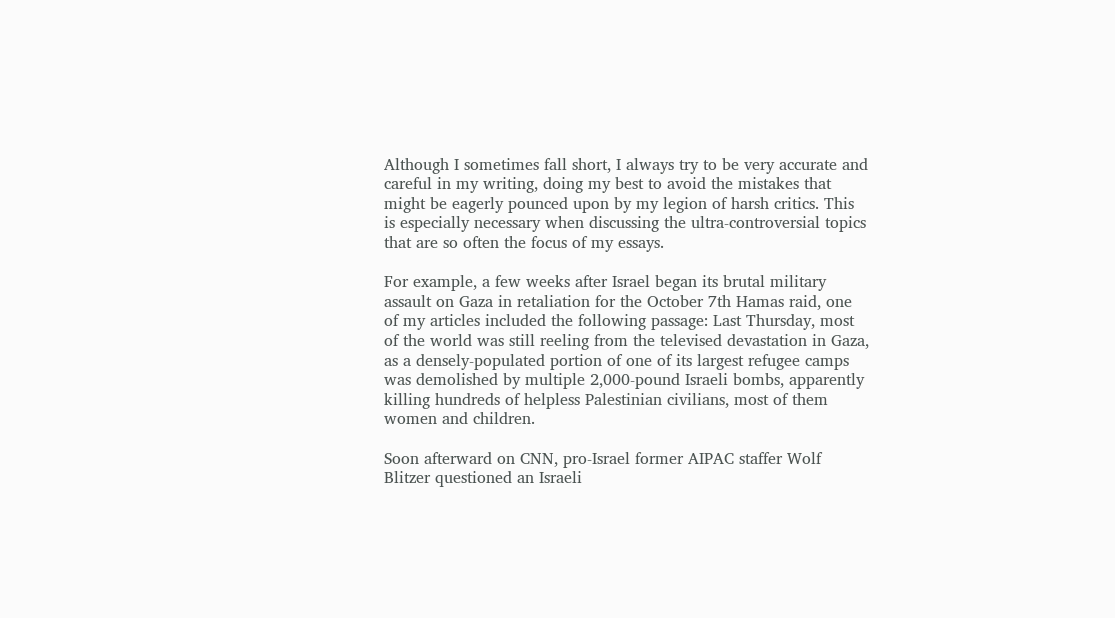Although I sometimes fall short, I always try to be very accurate and careful in my writing, doing my best to avoid the mistakes that might be eagerly pounced upon by my legion of harsh critics. This is especially necessary when discussing the ultra-controversial topics that are so often the focus of my essays.

For example, a few weeks after Israel began its brutal military assault on Gaza in retaliation for the October 7th Hamas raid, one of my articles included the following passage: Last Thursday, most of the world was still reeling from the televised devastation in Gaza, as a densely-populated portion of one of its largest refugee camps was demolished by multiple 2,000-pound Israeli bombs, apparently killing hundreds of helpless Palestinian civilians, most of them women and children.

Soon afterward on CNN, pro-Israel former AIPAC staffer Wolf Blitzer questioned an Israeli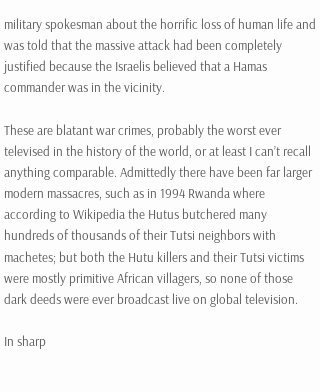military spokesman about the horrific loss of human life and was told that the massive attack had been completely justified because the Israelis believed that a Hamas commander was in the vicinity.

These are blatant war crimes, probably the worst ever televised in the history of the world, or at least I can’t recall anything comparable. Admittedly there have been far larger modern massacres, such as in 1994 Rwanda where according to Wikipedia the Hutus butchered many hundreds of thousands of their Tutsi neighbors with machetes; but both the Hutu killers and their Tutsi victims were mostly primitive African villagers, so none of those dark deeds were ever broadcast live on global television.

In sharp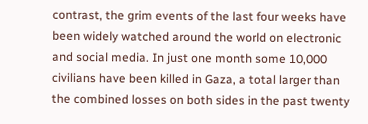contrast, the grim events of the last four weeks have been widely watched around the world on electronic and social media. In just one month some 10,000 civilians have been killed in Gaza, a total larger than the combined losses on both sides in the past twenty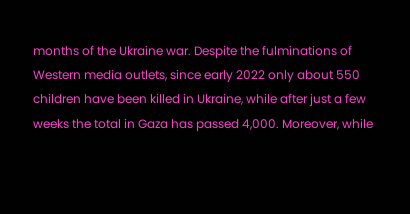months of the Ukraine war. Despite the fulminations of Western media outlets, since early 2022 only about 550 children have been killed in Ukraine, while after just a few weeks the total in Gaza has passed 4,000. Moreover, while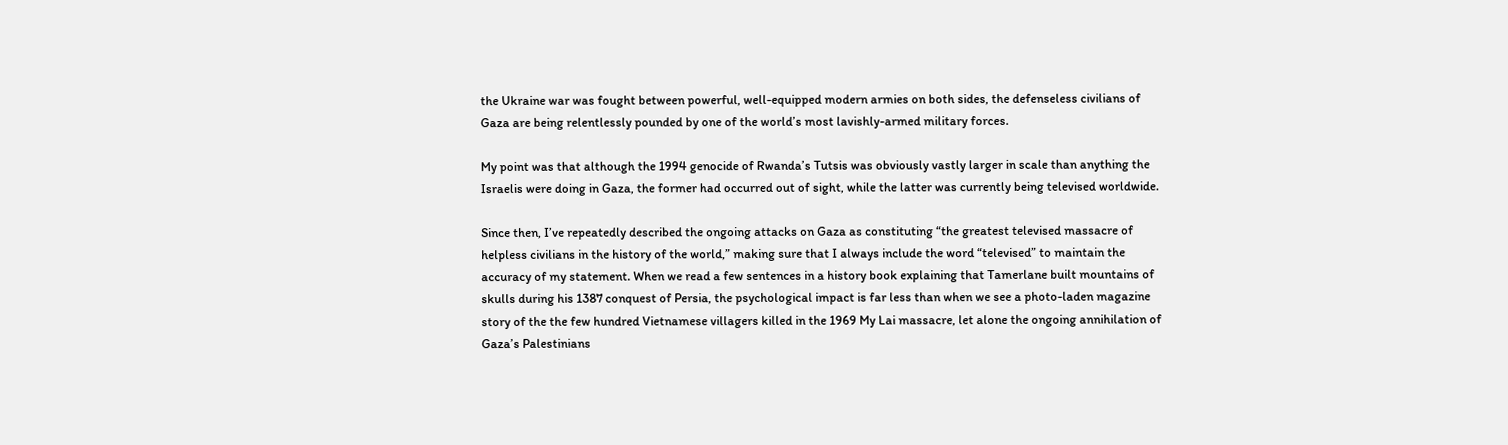the Ukraine war was fought between powerful, well-equipped modern armies on both sides, the defenseless civilians of Gaza are being relentlessly pounded by one of the world’s most lavishly-armed military forces.

My point was that although the 1994 genocide of Rwanda’s Tutsis was obviously vastly larger in scale than anything the Israelis were doing in Gaza, the former had occurred out of sight, while the latter was currently being televised worldwide.

Since then, I’ve repeatedly described the ongoing attacks on Gaza as constituting “the greatest televised massacre of helpless civilians in the history of the world,” making sure that I always include the word “televised” to maintain the accuracy of my statement. When we read a few sentences in a history book explaining that Tamerlane built mountains of skulls during his 1387 conquest of Persia, the psychological impact is far less than when we see a photo-laden magazine story of the the few hundred Vietnamese villagers killed in the 1969 My Lai massacre, let alone the ongoing annihilation of Gaza’s Palestinians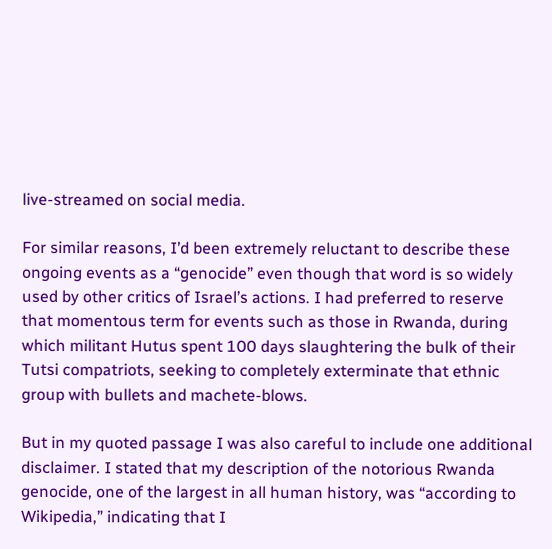live-streamed on social media.

For similar reasons, I’d been extremely reluctant to describe these ongoing events as a “genocide” even though that word is so widely used by other critics of Israel’s actions. I had preferred to reserve that momentous term for events such as those in Rwanda, during which militant Hutus spent 100 days slaughtering the bulk of their Tutsi compatriots, seeking to completely exterminate that ethnic group with bullets and machete-blows.

But in my quoted passage I was also careful to include one additional disclaimer. I stated that my description of the notorious Rwanda genocide, one of the largest in all human history, was “according to Wikipedia,” indicating that I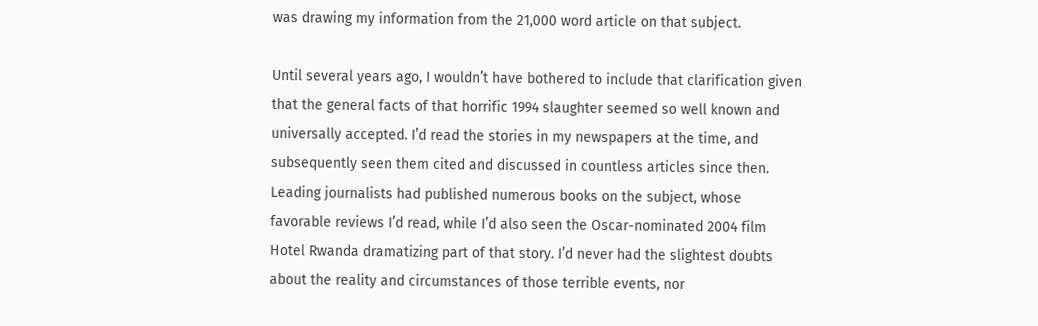was drawing my information from the 21,000 word article on that subject.

Until several years ago, I wouldn’t have bothered to include that clarification given that the general facts of that horrific 1994 slaughter seemed so well known and universally accepted. I’d read the stories in my newspapers at the time, and subsequently seen them cited and discussed in countless articles since then. Leading journalists had published numerous books on the subject, whose favorable reviews I’d read, while I’d also seen the Oscar-nominated 2004 film Hotel Rwanda dramatizing part of that story. I’d never had the slightest doubts about the reality and circumstances of those terrible events, nor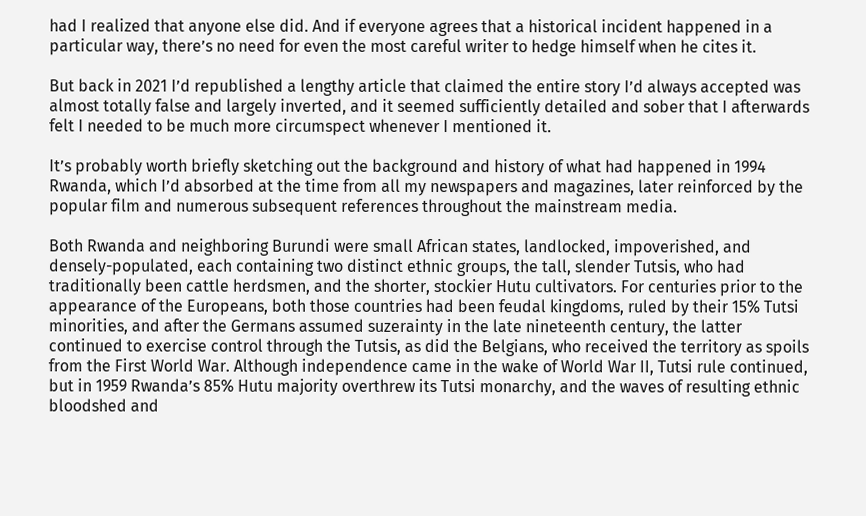had I realized that anyone else did. And if everyone agrees that a historical incident happened in a particular way, there’s no need for even the most careful writer to hedge himself when he cites it.

But back in 2021 I’d republished a lengthy article that claimed the entire story I’d always accepted was almost totally false and largely inverted, and it seemed sufficiently detailed and sober that I afterwards felt I needed to be much more circumspect whenever I mentioned it.

It’s probably worth briefly sketching out the background and history of what had happened in 1994 Rwanda, which I’d absorbed at the time from all my newspapers and magazines, later reinforced by the popular film and numerous subsequent references throughout the mainstream media.

Both Rwanda and neighboring Burundi were small African states, landlocked, impoverished, and densely-populated, each containing two distinct ethnic groups, the tall, slender Tutsis, who had traditionally been cattle herdsmen, and the shorter, stockier Hutu cultivators. For centuries prior to the appearance of the Europeans, both those countries had been feudal kingdoms, ruled by their 15% Tutsi minorities, and after the Germans assumed suzerainty in the late nineteenth century, the latter continued to exercise control through the Tutsis, as did the Belgians, who received the territory as spoils from the First World War. Although independence came in the wake of World War II, Tutsi rule continued, but in 1959 Rwanda’s 85% Hutu majority overthrew its Tutsi monarchy, and the waves of resulting ethnic bloodshed and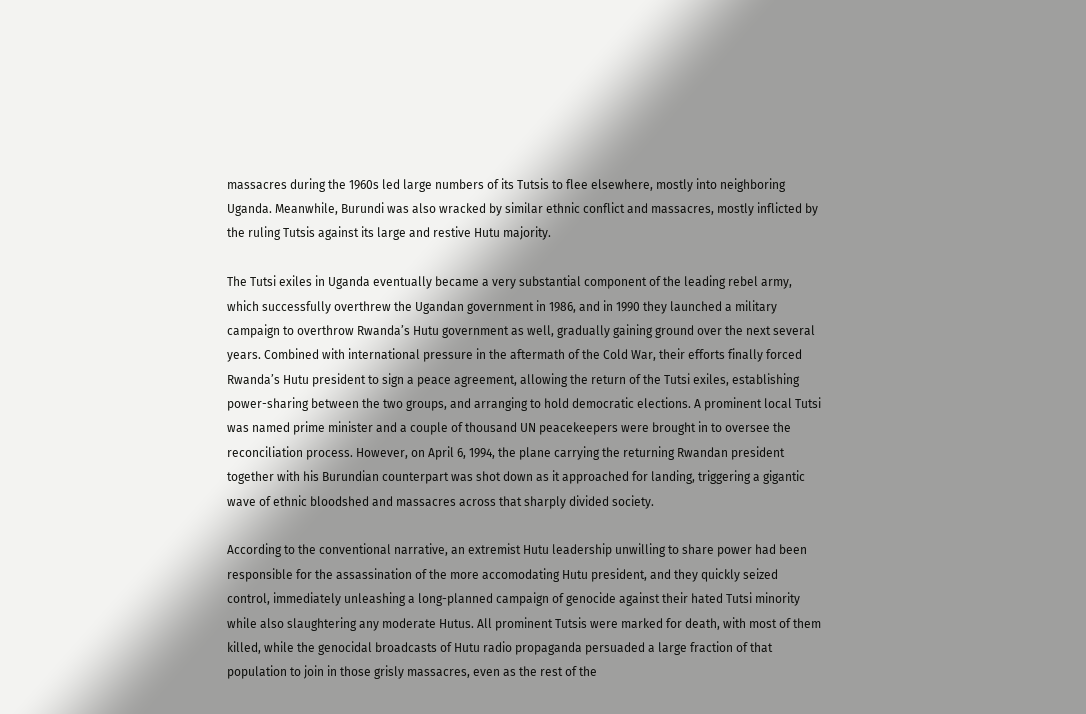massacres during the 1960s led large numbers of its Tutsis to flee elsewhere, mostly into neighboring Uganda. Meanwhile, Burundi was also wracked by similar ethnic conflict and massacres, mostly inflicted by the ruling Tutsis against its large and restive Hutu majority.

The Tutsi exiles in Uganda eventually became a very substantial component of the leading rebel army, which successfully overthrew the Ugandan government in 1986, and in 1990 they launched a military campaign to overthrow Rwanda’s Hutu government as well, gradually gaining ground over the next several years. Combined with international pressure in the aftermath of the Cold War, their efforts finally forced Rwanda’s Hutu president to sign a peace agreement, allowing the return of the Tutsi exiles, establishing power-sharing between the two groups, and arranging to hold democratic elections. A prominent local Tutsi was named prime minister and a couple of thousand UN peacekeepers were brought in to oversee the reconciliation process. However, on April 6, 1994, the plane carrying the returning Rwandan president together with his Burundian counterpart was shot down as it approached for landing, triggering a gigantic wave of ethnic bloodshed and massacres across that sharply divided society.

According to the conventional narrative, an extremist Hutu leadership unwilling to share power had been responsible for the assassination of the more accomodating Hutu president, and they quickly seized control, immediately unleashing a long-planned campaign of genocide against their hated Tutsi minority while also slaughtering any moderate Hutus. All prominent Tutsis were marked for death, with most of them killed, while the genocidal broadcasts of Hutu radio propaganda persuaded a large fraction of that population to join in those grisly massacres, even as the rest of the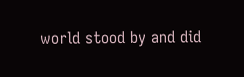world stood by and did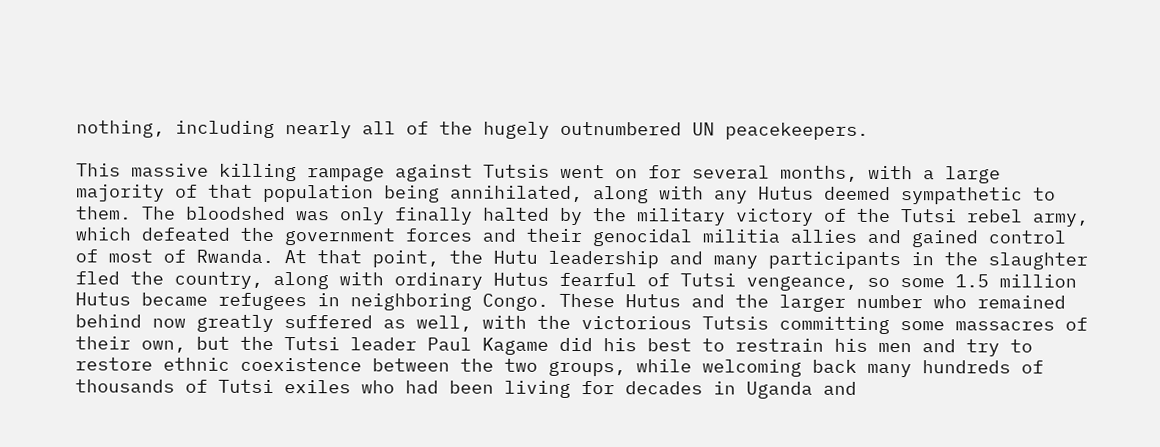nothing, including nearly all of the hugely outnumbered UN peacekeepers.

This massive killing rampage against Tutsis went on for several months, with a large majority of that population being annihilated, along with any Hutus deemed sympathetic to them. The bloodshed was only finally halted by the military victory of the Tutsi rebel army, which defeated the government forces and their genocidal militia allies and gained control of most of Rwanda. At that point, the Hutu leadership and many participants in the slaughter fled the country, along with ordinary Hutus fearful of Tutsi vengeance, so some 1.5 million Hutus became refugees in neighboring Congo. These Hutus and the larger number who remained behind now greatly suffered as well, with the victorious Tutsis committing some massacres of their own, but the Tutsi leader Paul Kagame did his best to restrain his men and try to restore ethnic coexistence between the two groups, while welcoming back many hundreds of thousands of Tutsi exiles who had been living for decades in Uganda and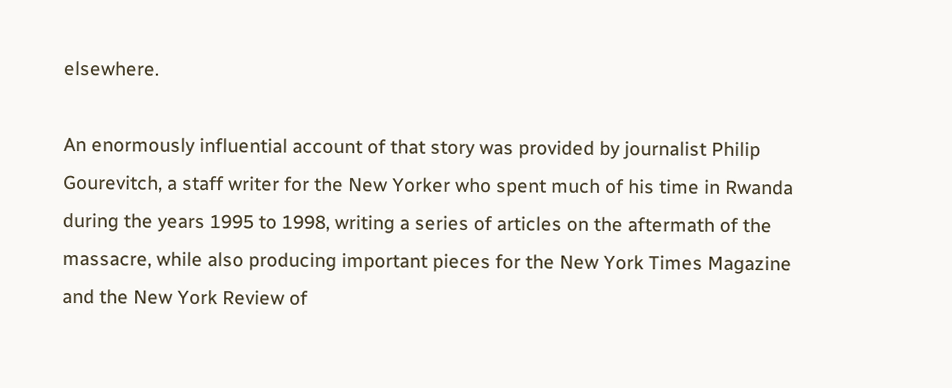elsewhere.

An enormously influential account of that story was provided by journalist Philip Gourevitch, a staff writer for the New Yorker who spent much of his time in Rwanda during the years 1995 to 1998, writing a series of articles on the aftermath of the massacre, while also producing important pieces for the New York Times Magazine and the New York Review of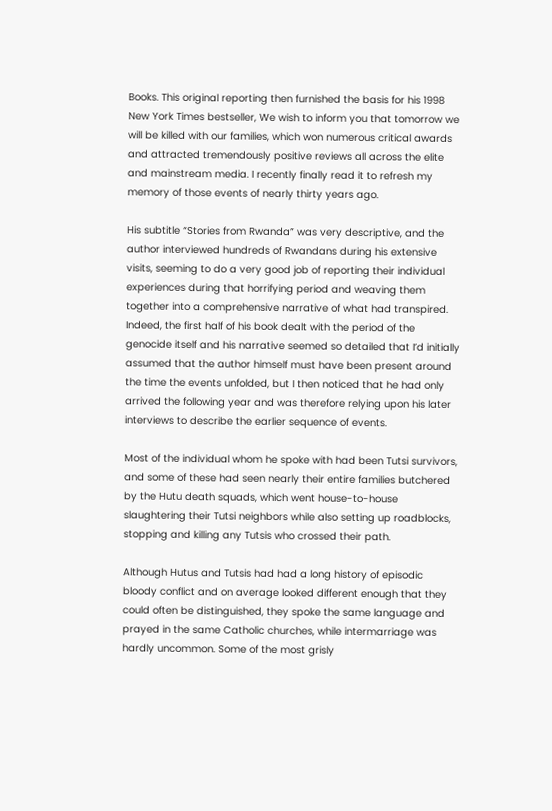Books. This original reporting then furnished the basis for his 1998 New York Times bestseller, We wish to inform you that tomorrow we will be killed with our families, which won numerous critical awards and attracted tremendously positive reviews all across the elite and mainstream media. I recently finally read it to refresh my memory of those events of nearly thirty years ago.

His subtitle “Stories from Rwanda” was very descriptive, and the author interviewed hundreds of Rwandans during his extensive visits, seeming to do a very good job of reporting their individual experiences during that horrifying period and weaving them together into a comprehensive narrative of what had transpired. Indeed, the first half of his book dealt with the period of the genocide itself and his narrative seemed so detailed that I’d initially assumed that the author himself must have been present around the time the events unfolded, but I then noticed that he had only arrived the following year and was therefore relying upon his later interviews to describe the earlier sequence of events.

Most of the individual whom he spoke with had been Tutsi survivors, and some of these had seen nearly their entire families butchered by the Hutu death squads, which went house-to-house slaughtering their Tutsi neighbors while also setting up roadblocks, stopping and killing any Tutsis who crossed their path.

Although Hutus and Tutsis had had a long history of episodic bloody conflict and on average looked different enough that they could often be distinguished, they spoke the same language and prayed in the same Catholic churches, while intermarriage was hardly uncommon. Some of the most grisly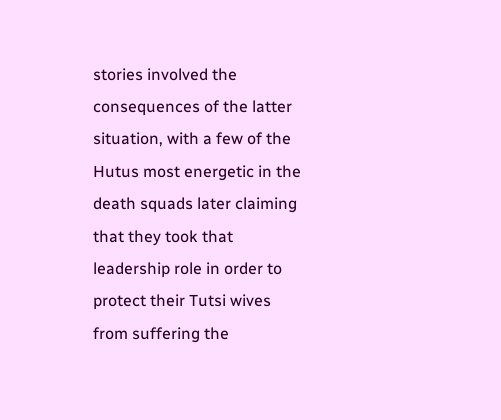stories involved the consequences of the latter situation, with a few of the Hutus most energetic in the death squads later claiming that they took that leadership role in order to protect their Tutsi wives from suffering the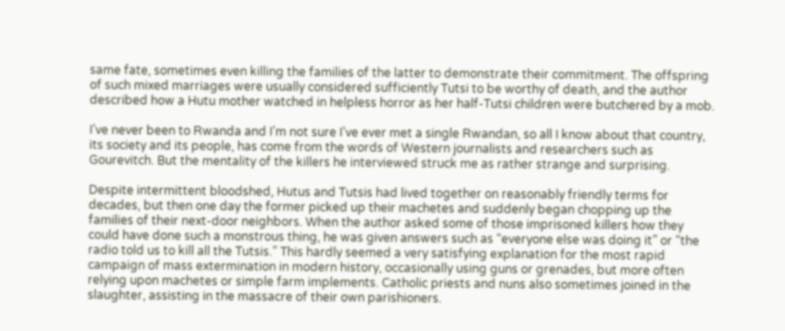same fate, sometimes even killing the families of the latter to demonstrate their commitment. The offspring of such mixed marriages were usually considered sufficiently Tutsi to be worthy of death, and the author described how a Hutu mother watched in helpless horror as her half-Tutsi children were butchered by a mob.

I’ve never been to Rwanda and I’m not sure I’ve ever met a single Rwandan, so all I know about that country, its society and its people, has come from the words of Western journalists and researchers such as Gourevitch. But the mentality of the killers he interviewed struck me as rather strange and surprising.

Despite intermittent bloodshed, Hutus and Tutsis had lived together on reasonably friendly terms for decades, but then one day the former picked up their machetes and suddenly began chopping up the families of their next-door neighbors. When the author asked some of those imprisoned killers how they could have done such a monstrous thing, he was given answers such as “everyone else was doing it” or “the radio told us to kill all the Tutsis.” This hardly seemed a very satisfying explanation for the most rapid campaign of mass extermination in modern history, occasionally using guns or grenades, but more often relying upon machetes or simple farm implements. Catholic priests and nuns also sometimes joined in the slaughter, assisting in the massacre of their own parishioners.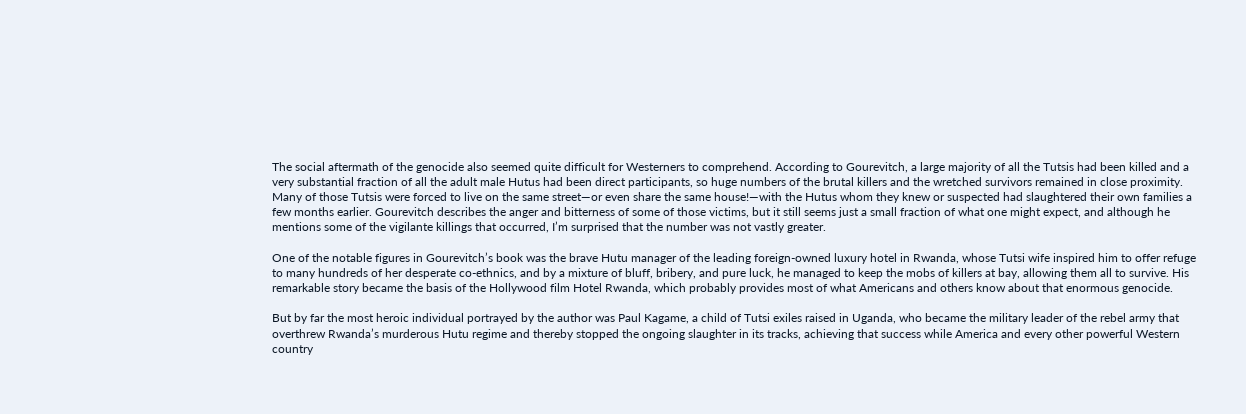The social aftermath of the genocide also seemed quite difficult for Westerners to comprehend. According to Gourevitch, a large majority of all the Tutsis had been killed and a very substantial fraction of all the adult male Hutus had been direct participants, so huge numbers of the brutal killers and the wretched survivors remained in close proximity. Many of those Tutsis were forced to live on the same street—or even share the same house!—with the Hutus whom they knew or suspected had slaughtered their own families a few months earlier. Gourevitch describes the anger and bitterness of some of those victims, but it still seems just a small fraction of what one might expect, and although he mentions some of the vigilante killings that occurred, I’m surprised that the number was not vastly greater.

One of the notable figures in Gourevitch’s book was the brave Hutu manager of the leading foreign-owned luxury hotel in Rwanda, whose Tutsi wife inspired him to offer refuge to many hundreds of her desperate co-ethnics, and by a mixture of bluff, bribery, and pure luck, he managed to keep the mobs of killers at bay, allowing them all to survive. His remarkable story became the basis of the Hollywood film Hotel Rwanda, which probably provides most of what Americans and others know about that enormous genocide.

But by far the most heroic individual portrayed by the author was Paul Kagame, a child of Tutsi exiles raised in Uganda, who became the military leader of the rebel army that overthrew Rwanda’s murderous Hutu regime and thereby stopped the ongoing slaughter in its tracks, achieving that success while America and every other powerful Western country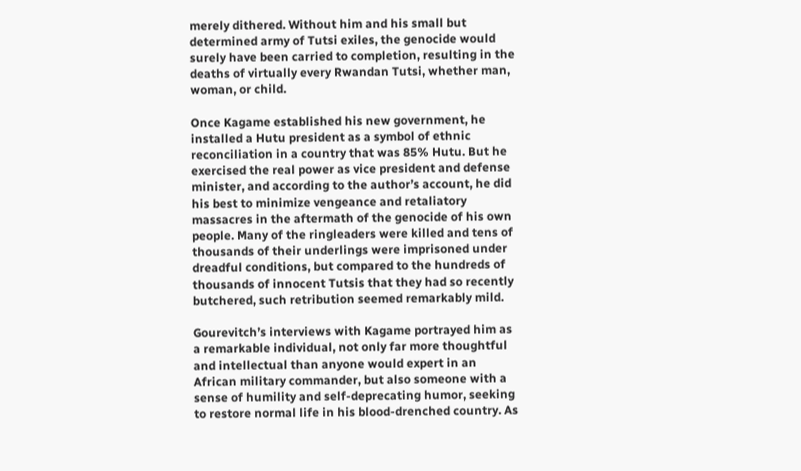merely dithered. Without him and his small but determined army of Tutsi exiles, the genocide would surely have been carried to completion, resulting in the deaths of virtually every Rwandan Tutsi, whether man, woman, or child.

Once Kagame established his new government, he installed a Hutu president as a symbol of ethnic reconciliation in a country that was 85% Hutu. But he exercised the real power as vice president and defense minister, and according to the author’s account, he did his best to minimize vengeance and retaliatory massacres in the aftermath of the genocide of his own people. Many of the ringleaders were killed and tens of thousands of their underlings were imprisoned under dreadful conditions, but compared to the hundreds of thousands of innocent Tutsis that they had so recently butchered, such retribution seemed remarkably mild.

Gourevitch’s interviews with Kagame portrayed him as a remarkable individual, not only far more thoughtful and intellectual than anyone would expert in an African military commander, but also someone with a sense of humility and self-deprecating humor, seeking to restore normal life in his blood-drenched country. As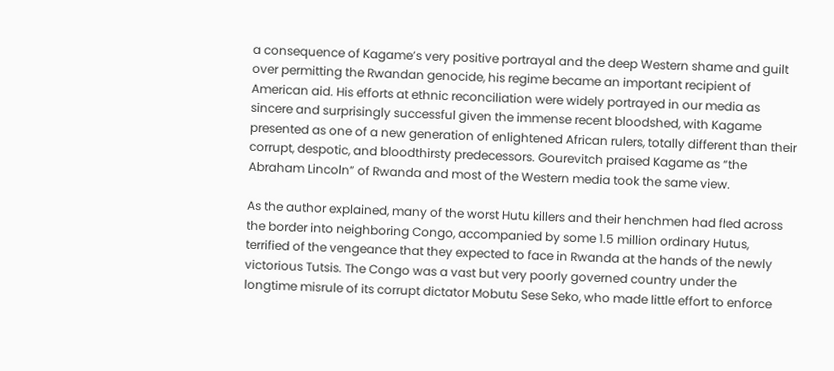a consequence of Kagame’s very positive portrayal and the deep Western shame and guilt over permitting the Rwandan genocide, his regime became an important recipient of American aid. His efforts at ethnic reconciliation were widely portrayed in our media as sincere and surprisingly successful given the immense recent bloodshed, with Kagame presented as one of a new generation of enlightened African rulers, totally different than their corrupt, despotic, and bloodthirsty predecessors. Gourevitch praised Kagame as “the Abraham Lincoln” of Rwanda and most of the Western media took the same view.

As the author explained, many of the worst Hutu killers and their henchmen had fled across the border into neighboring Congo, accompanied by some 1.5 million ordinary Hutus, terrified of the vengeance that they expected to face in Rwanda at the hands of the newly victorious Tutsis. The Congo was a vast but very poorly governed country under the longtime misrule of its corrupt dictator Mobutu Sese Seko, who made little effort to enforce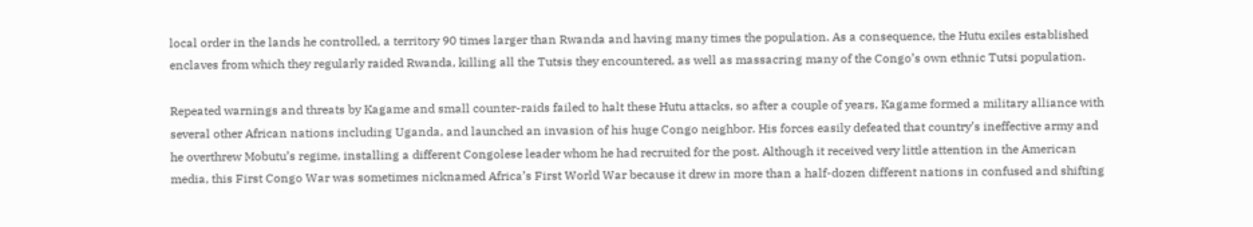local order in the lands he controlled, a territory 90 times larger than Rwanda and having many times the population. As a consequence, the Hutu exiles established enclaves from which they regularly raided Rwanda, killing all the Tutsis they encountered, as well as massacring many of the Congo’s own ethnic Tutsi population.

Repeated warnings and threats by Kagame and small counter-raids failed to halt these Hutu attacks, so after a couple of years, Kagame formed a military alliance with several other African nations including Uganda, and launched an invasion of his huge Congo neighbor. His forces easily defeated that country’s ineffective army and he overthrew Mobutu’s regime, installing a different Congolese leader whom he had recruited for the post. Although it received very little attention in the American media, this First Congo War was sometimes nicknamed Africa’s First World War because it drew in more than a half-dozen different nations in confused and shifting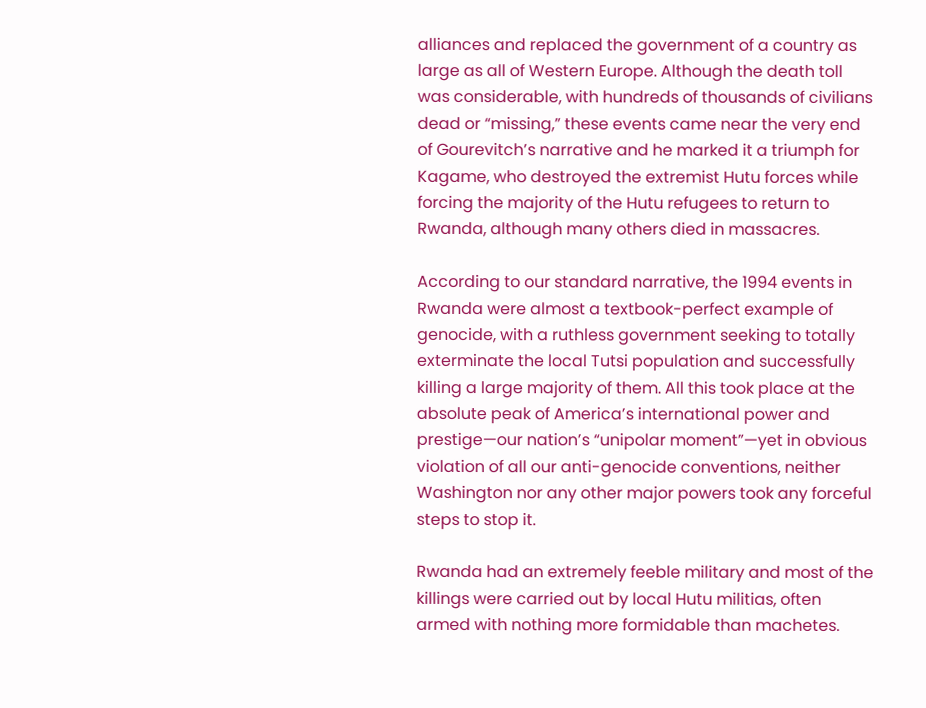alliances and replaced the government of a country as large as all of Western Europe. Although the death toll was considerable, with hundreds of thousands of civilians dead or “missing,” these events came near the very end of Gourevitch’s narrative and he marked it a triumph for Kagame, who destroyed the extremist Hutu forces while forcing the majority of the Hutu refugees to return to Rwanda, although many others died in massacres.

According to our standard narrative, the 1994 events in Rwanda were almost a textbook-perfect example of genocide, with a ruthless government seeking to totally exterminate the local Tutsi population and successfully killing a large majority of them. All this took place at the absolute peak of America’s international power and prestige—our nation’s “unipolar moment”—yet in obvious violation of all our anti-genocide conventions, neither Washington nor any other major powers took any forceful steps to stop it.

Rwanda had an extremely feeble military and most of the killings were carried out by local Hutu militias, often armed with nothing more formidable than machetes.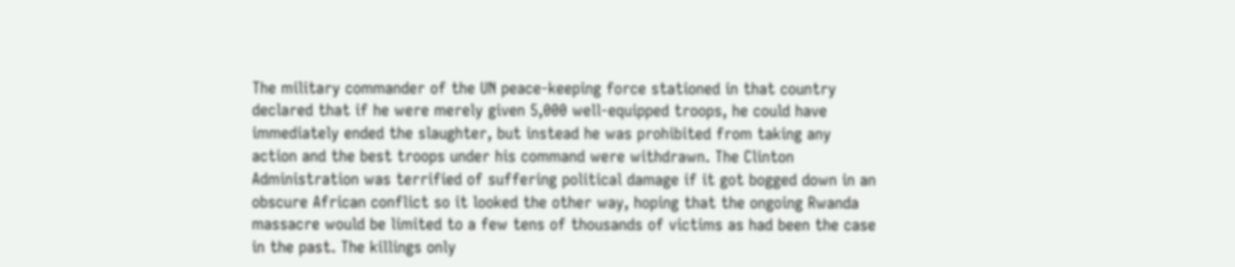The military commander of the UN peace-keeping force stationed in that country declared that if he were merely given 5,000 well-equipped troops, he could have immediately ended the slaughter, but instead he was prohibited from taking any action and the best troops under his command were withdrawn. The Clinton Administration was terrified of suffering political damage if it got bogged down in an obscure African conflict so it looked the other way, hoping that the ongoing Rwanda massacre would be limited to a few tens of thousands of victims as had been the case in the past. The killings only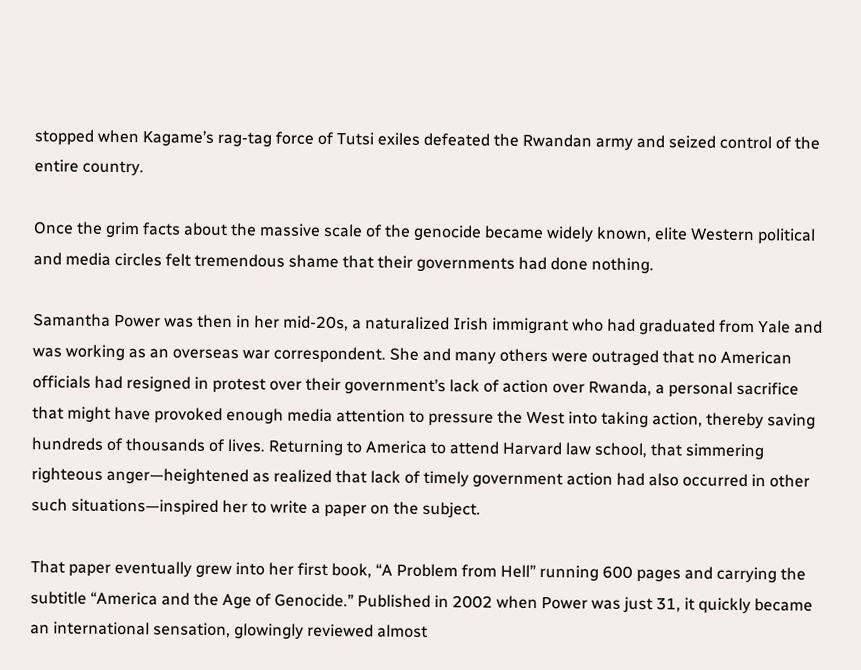stopped when Kagame’s rag-tag force of Tutsi exiles defeated the Rwandan army and seized control of the entire country.

Once the grim facts about the massive scale of the genocide became widely known, elite Western political and media circles felt tremendous shame that their governments had done nothing.

Samantha Power was then in her mid-20s, a naturalized Irish immigrant who had graduated from Yale and was working as an overseas war correspondent. She and many others were outraged that no American officials had resigned in protest over their government’s lack of action over Rwanda, a personal sacrifice that might have provoked enough media attention to pressure the West into taking action, thereby saving hundreds of thousands of lives. Returning to America to attend Harvard law school, that simmering righteous anger—heightened as realized that lack of timely government action had also occurred in other such situations—inspired her to write a paper on the subject.

That paper eventually grew into her first book, “A Problem from Hell” running 600 pages and carrying the subtitle “America and the Age of Genocide.” Published in 2002 when Power was just 31, it quickly became an international sensation, glowingly reviewed almost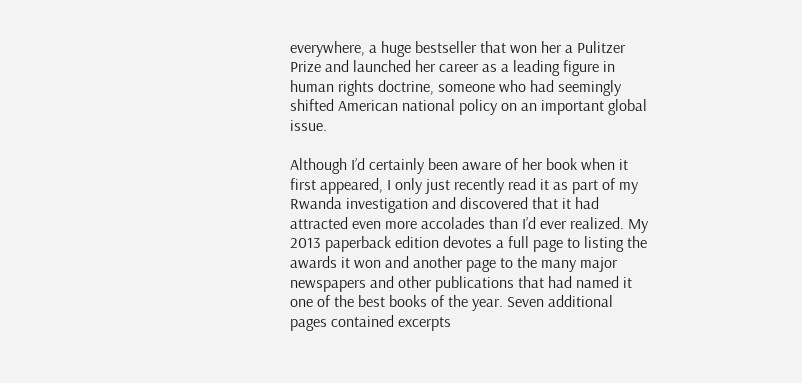everywhere, a huge bestseller that won her a Pulitzer Prize and launched her career as a leading figure in human rights doctrine, someone who had seemingly shifted American national policy on an important global issue.

Although I’d certainly been aware of her book when it first appeared, I only just recently read it as part of my Rwanda investigation and discovered that it had attracted even more accolades than I’d ever realized. My 2013 paperback edition devotes a full page to listing the awards it won and another page to the many major newspapers and other publications that had named it one of the best books of the year. Seven additional pages contained excerpts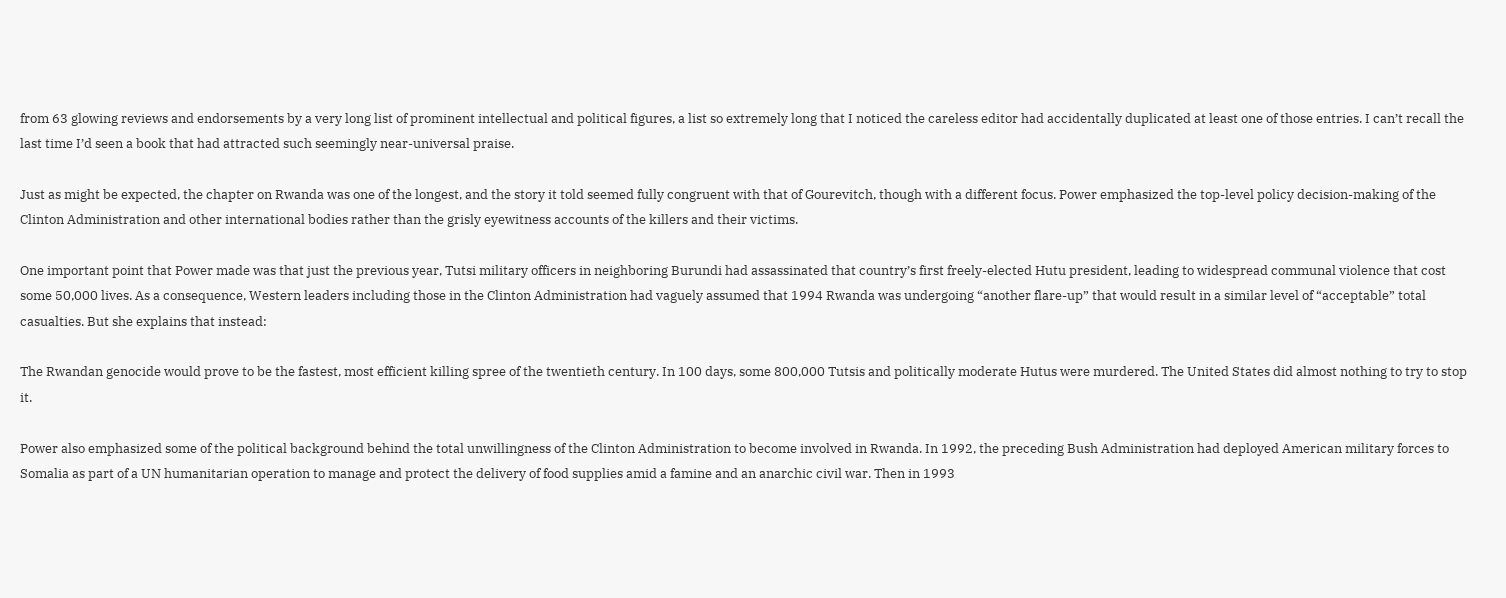from 63 glowing reviews and endorsements by a very long list of prominent intellectual and political figures, a list so extremely long that I noticed the careless editor had accidentally duplicated at least one of those entries. I can’t recall the last time I’d seen a book that had attracted such seemingly near-universal praise.

Just as might be expected, the chapter on Rwanda was one of the longest, and the story it told seemed fully congruent with that of Gourevitch, though with a different focus. Power emphasized the top-level policy decision-making of the Clinton Administration and other international bodies rather than the grisly eyewitness accounts of the killers and their victims.

One important point that Power made was that just the previous year, Tutsi military officers in neighboring Burundi had assassinated that country’s first freely-elected Hutu president, leading to widespread communal violence that cost some 50,000 lives. As a consequence, Western leaders including those in the Clinton Administration had vaguely assumed that 1994 Rwanda was undergoing “another flare-up” that would result in a similar level of “acceptable” total casualties. But she explains that instead:

The Rwandan genocide would prove to be the fastest, most efficient killing spree of the twentieth century. In 100 days, some 800,000 Tutsis and politically moderate Hutus were murdered. The United States did almost nothing to try to stop it.

Power also emphasized some of the political background behind the total unwillingness of the Clinton Administration to become involved in Rwanda. In 1992, the preceding Bush Administration had deployed American military forces to Somalia as part of a UN humanitarian operation to manage and protect the delivery of food supplies amid a famine and an anarchic civil war. Then in 1993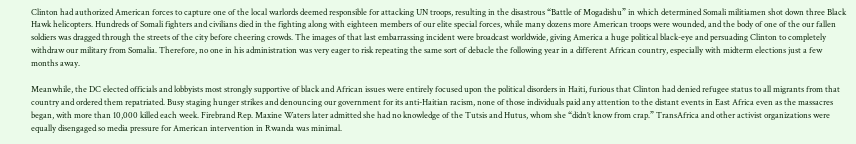Clinton had authorized American forces to capture one of the local warlords deemed responsible for attacking UN troops, resulting in the disastrous “Battle of Mogadishu” in which determined Somali militiamen shot down three Black Hawk helicopters. Hundreds of Somali fighters and civilians died in the fighting along with eighteen members of our elite special forces, while many dozens more American troops were wounded, and the body of one of the our fallen soldiers was dragged through the streets of the city before cheering crowds. The images of that last embarrassing incident were broadcast worldwide, giving America a huge political black-eye and persuading Clinton to completely withdraw our military from Somalia. Therefore, no one in his administration was very eager to risk repeating the same sort of debacle the following year in a different African country, especially with midterm elections just a few months away.

Meanwhile, the DC elected officials and lobbyists most strongly supportive of black and African issues were entirely focused upon the political disorders in Haiti, furious that Clinton had denied refugee status to all migrants from that country and ordered them repatriated. Busy staging hunger strikes and denouncing our government for its anti-Haitian racism, none of those individuals paid any attention to the distant events in East Africa even as the massacres began, with more than 10,000 killed each week. Firebrand Rep. Maxine Waters later admitted she had no knowledge of the Tutsis and Hutus, whom she “didn’t know from crap.” TransAfrica and other activist organizations were equally disengaged so media pressure for American intervention in Rwanda was minimal.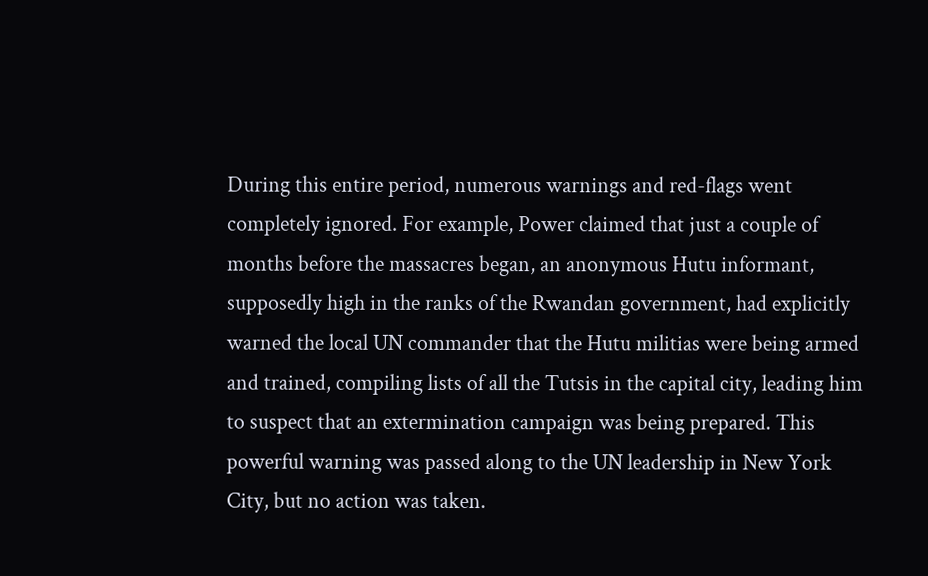During this entire period, numerous warnings and red-flags went completely ignored. For example, Power claimed that just a couple of months before the massacres began, an anonymous Hutu informant, supposedly high in the ranks of the Rwandan government, had explicitly warned the local UN commander that the Hutu militias were being armed and trained, compiling lists of all the Tutsis in the capital city, leading him to suspect that an extermination campaign was being prepared. This powerful warning was passed along to the UN leadership in New York City, but no action was taken.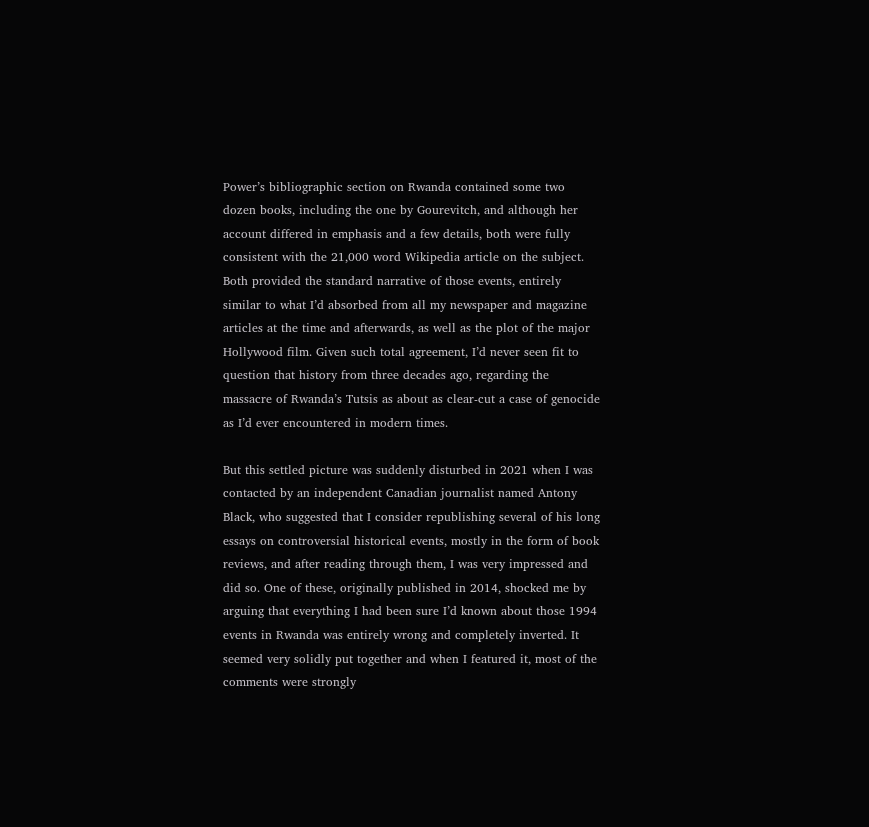Power’s bibliographic section on Rwanda contained some two dozen books, including the one by Gourevitch, and although her account differed in emphasis and a few details, both were fully consistent with the 21,000 word Wikipedia article on the subject. Both provided the standard narrative of those events, entirely similar to what I’d absorbed from all my newspaper and magazine articles at the time and afterwards, as well as the plot of the major Hollywood film. Given such total agreement, I’d never seen fit to question that history from three decades ago, regarding the massacre of Rwanda’s Tutsis as about as clear-cut a case of genocide as I’d ever encountered in modern times.

But this settled picture was suddenly disturbed in 2021 when I was contacted by an independent Canadian journalist named Antony Black, who suggested that I consider republishing several of his long essays on controversial historical events, mostly in the form of book reviews, and after reading through them, I was very impressed and did so. One of these, originally published in 2014, shocked me by arguing that everything I had been sure I’d known about those 1994 events in Rwanda was entirely wrong and completely inverted. It seemed very solidly put together and when I featured it, most of the comments were strongly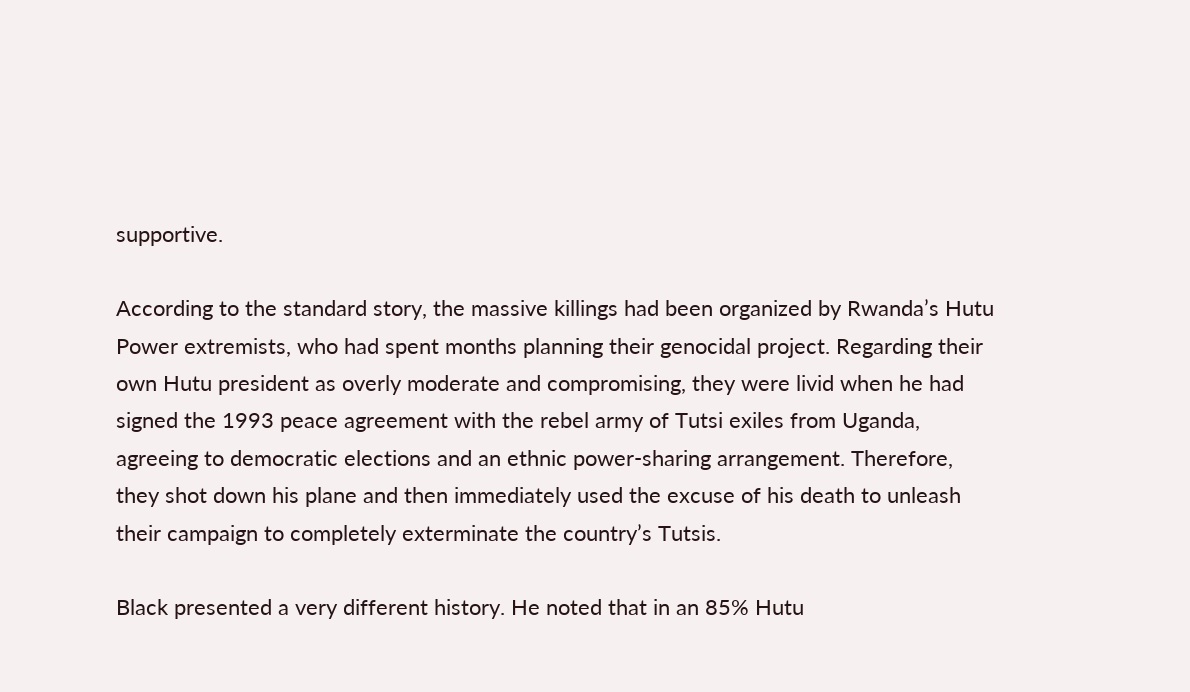supportive.

According to the standard story, the massive killings had been organized by Rwanda’s Hutu Power extremists, who had spent months planning their genocidal project. Regarding their own Hutu president as overly moderate and compromising, they were livid when he had signed the 1993 peace agreement with the rebel army of Tutsi exiles from Uganda, agreeing to democratic elections and an ethnic power-sharing arrangement. Therefore, they shot down his plane and then immediately used the excuse of his death to unleash their campaign to completely exterminate the country’s Tutsis.

Black presented a very different history. He noted that in an 85% Hutu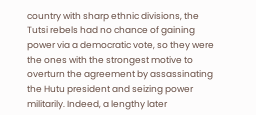country with sharp ethnic divisions, the Tutsi rebels had no chance of gaining power via a democratic vote, so they were the ones with the strongest motive to overturn the agreement by assassinating the Hutu president and seizing power militarily. Indeed, a lengthy later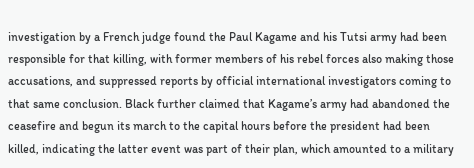investigation by a French judge found the Paul Kagame and his Tutsi army had been responsible for that killing, with former members of his rebel forces also making those accusations, and suppressed reports by official international investigators coming to that same conclusion. Black further claimed that Kagame’s army had abandoned the ceasefire and begun its march to the capital hours before the president had been killed, indicating the latter event was part of their plan, which amounted to a military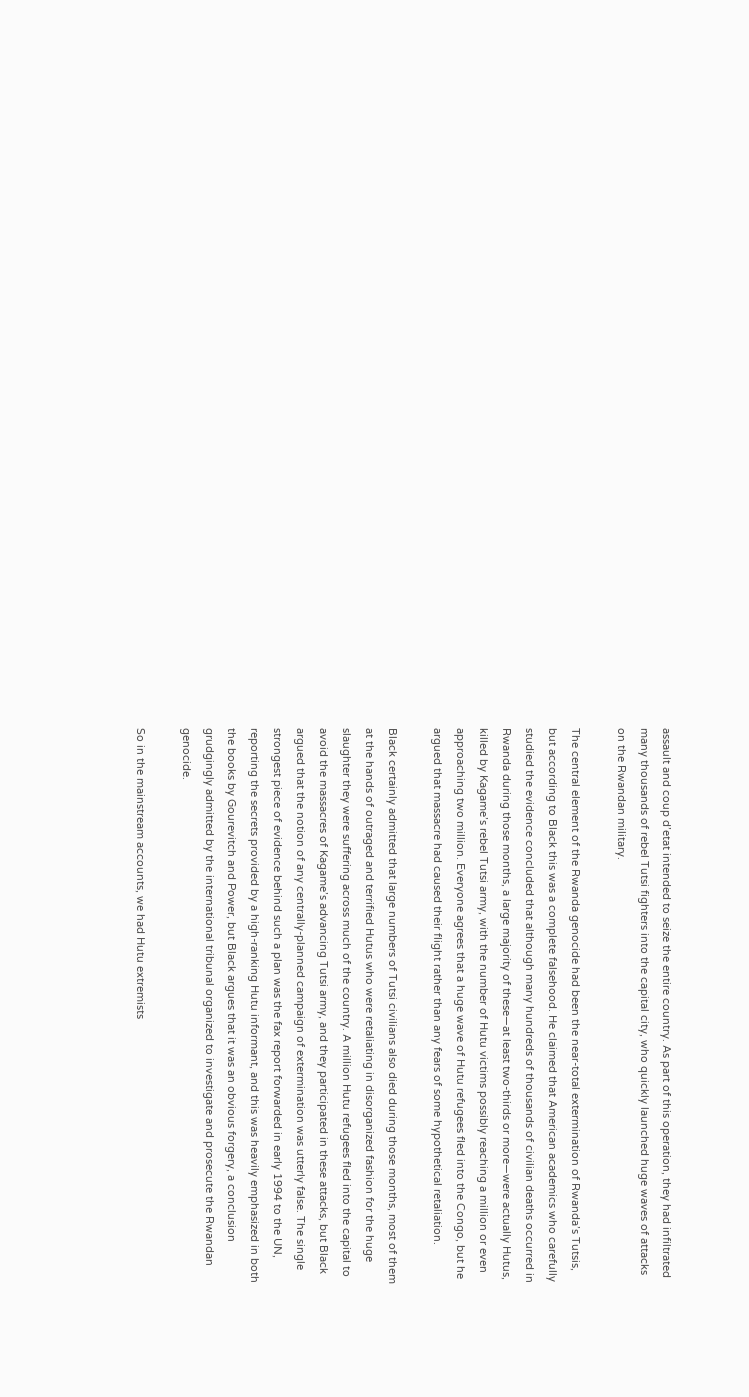assault and coup d’etat intended to seize the entire country. As part of this operation, they had infiltrated many thousands of rebel Tutsi fighters into the capital city, who quickly launched huge waves of attacks on the Rwandan military.

The central element of the Rwanda genocide had been the near-total extermination of Rwanda’s Tutsis, but according to Black this was a complete falsehood. He claimed that American academics who carefully studied the evidence concluded that although many hundreds of thousands of civilian deaths occurred in Rwanda during those months, a large majority of these—at least two-thirds or more—were actually Hutus, killed by Kagame’s rebel Tutsi army, with the number of Hutu victims possibly reaching a million or even approaching two million. Everyone agrees that a huge wave of Hutu refugees fled into the Congo, but he argued that massacre had caused their flight rather than any fears of some hypothetical retaliation.

Black certainly admitted that large numbers of Tutsi civilians also died during those months, most of them at the hands of outraged and terrified Hutus who were retaliating in disorganized fashion for the huge slaughter they were suffering across much of the country. A million Hutu refugees fled into the capital to avoid the massacres of Kagame’s advancing Tutsi army, and they participated in these attacks, but Black argued that the notion of any centrally-planned campaign of extermination was utterly false. The single strongest piece of evidence behind such a plan was the fax report forwarded in early 1994 to the UN, reporting the secrets provided by a high-ranking Hutu informant, and this was heavily emphasized in both the books by Gourevitch and Power, but Black argues that it was an obvious forgery, a conclusion grudgingly admitted by the international tribunal organized to investigate and prosecute the Rwandan genocide.

So in the mainstream accounts, we had Hutu extremists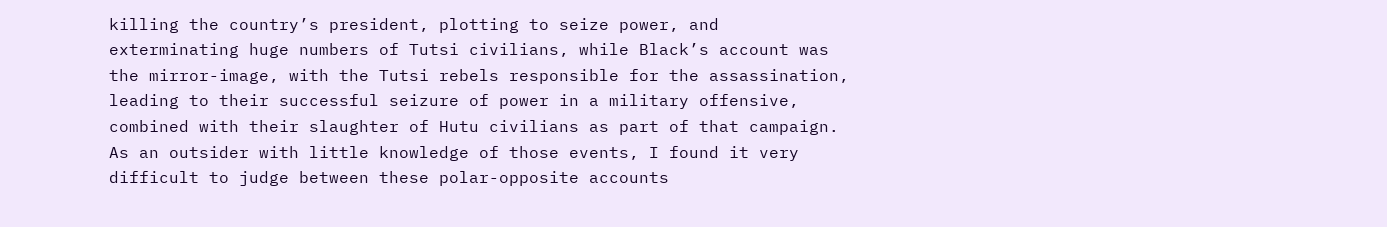killing the country’s president, plotting to seize power, and exterminating huge numbers of Tutsi civilians, while Black’s account was the mirror-image, with the Tutsi rebels responsible for the assassination, leading to their successful seizure of power in a military offensive, combined with their slaughter of Hutu civilians as part of that campaign. As an outsider with little knowledge of those events, I found it very difficult to judge between these polar-opposite accounts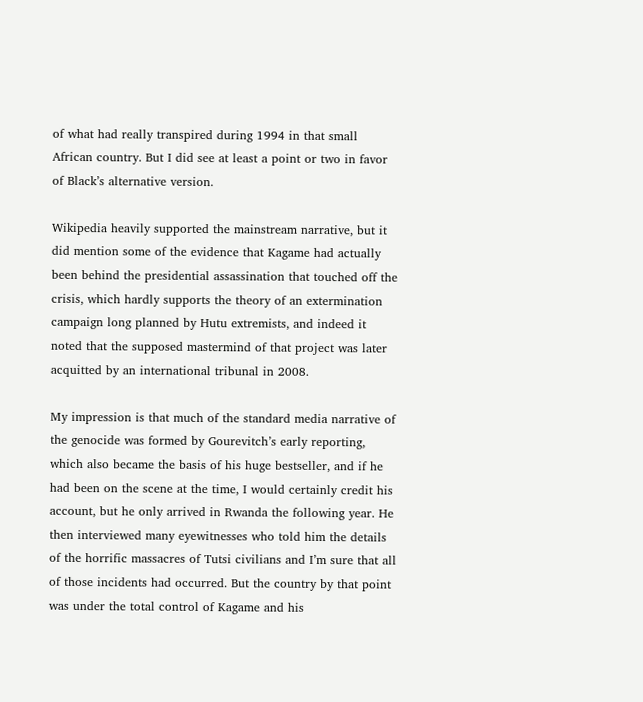of what had really transpired during 1994 in that small African country. But I did see at least a point or two in favor of Black’s alternative version.

Wikipedia heavily supported the mainstream narrative, but it did mention some of the evidence that Kagame had actually been behind the presidential assassination that touched off the crisis, which hardly supports the theory of an extermination campaign long planned by Hutu extremists, and indeed it noted that the supposed mastermind of that project was later acquitted by an international tribunal in 2008.

My impression is that much of the standard media narrative of the genocide was formed by Gourevitch’s early reporting, which also became the basis of his huge bestseller, and if he had been on the scene at the time, I would certainly credit his account, but he only arrived in Rwanda the following year. He then interviewed many eyewitnesses who told him the details of the horrific massacres of Tutsi civilians and I’m sure that all of those incidents had occurred. But the country by that point was under the total control of Kagame and his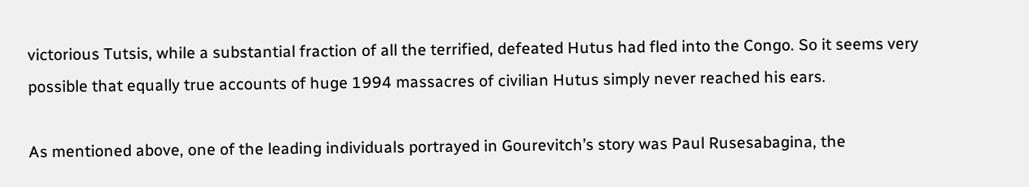victorious Tutsis, while a substantial fraction of all the terrified, defeated Hutus had fled into the Congo. So it seems very possible that equally true accounts of huge 1994 massacres of civilian Hutus simply never reached his ears.

As mentioned above, one of the leading individuals portrayed in Gourevitch’s story was Paul Rusesabagina, the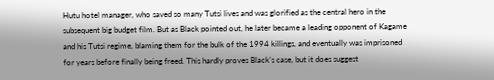Hutu hotel manager, who saved so many Tutsi lives and was glorified as the central hero in the subsequent big budget film. But as Black pointed out, he later became a leading opponent of Kagame and his Tutsi regime, blaming them for the bulk of the 1994 killings, and eventually was imprisoned for years before finally being freed. This hardly proves Black’s case, but it does suggest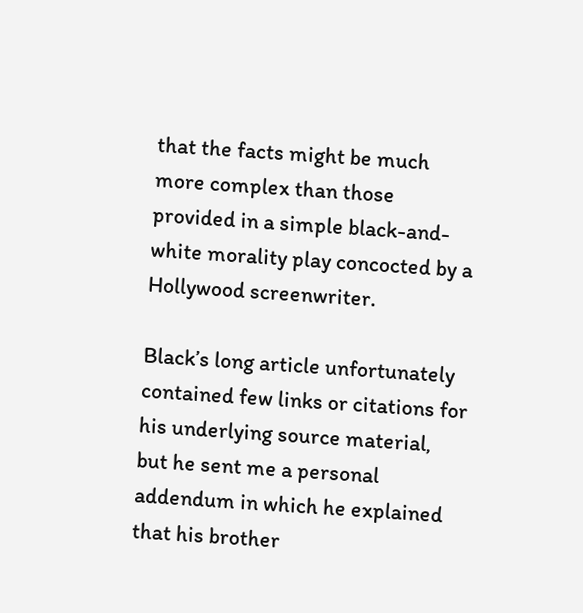that the facts might be much more complex than those provided in a simple black-and-white morality play concocted by a Hollywood screenwriter.

Black’s long article unfortunately contained few links or citations for his underlying source material, but he sent me a personal addendum in which he explained that his brother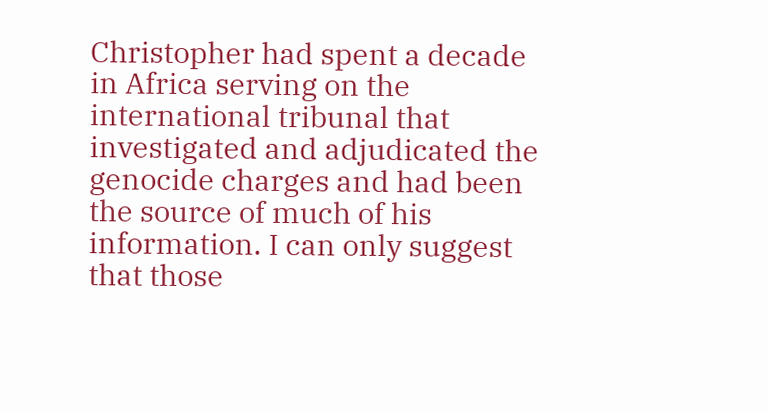Christopher had spent a decade in Africa serving on the international tribunal that investigated and adjudicated the genocide charges and had been the source of much of his information. I can only suggest that those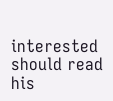interested should read his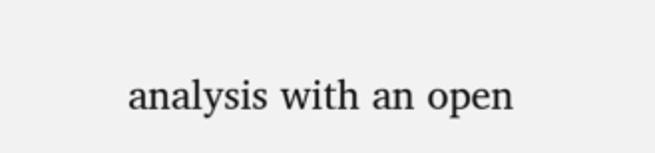analysis with an open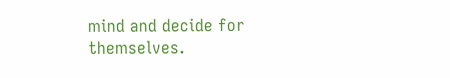mind and decide for themselves.